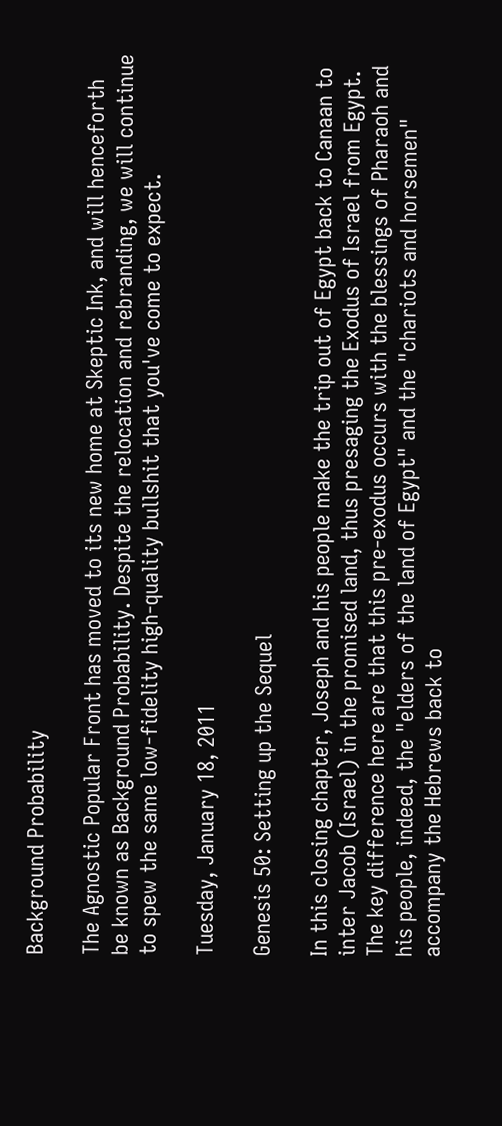Background Probability

The Agnostic Popular Front has moved to its new home at Skeptic Ink, and will henceforth be known as Background Probability. Despite the relocation and rebranding, we will continue to spew the same low-fidelity high-quality bullshit that you've come to expect.

Tuesday, January 18, 2011

Genesis 50: Setting up the Sequel

In this closing chapter, Joseph and his people make the trip out of Egypt back to Canaan to inter Jacob (Israel) in the promised land, thus presaging the Exodus of Israel from Egypt. The key difference here are that this pre-exodus occurs with the blessings of Pharaoh and his people, indeed, the "elders of the land of Egypt" and the "chariots and horsemen" accompany the Hebrews back to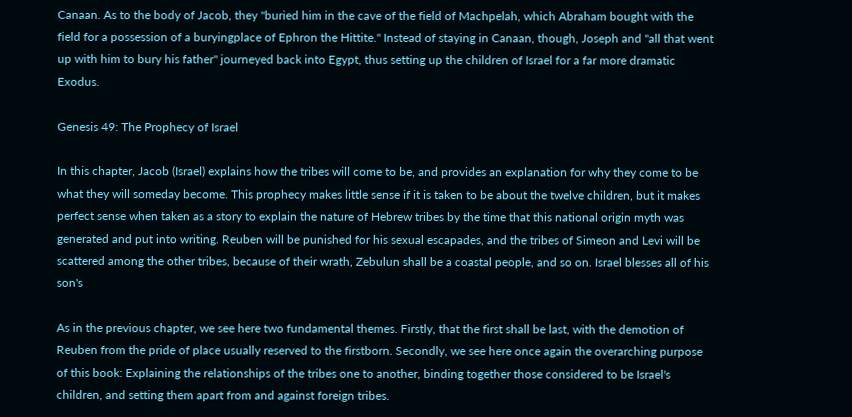Canaan. As to the body of Jacob, they "buried him in the cave of the field of Machpelah, which Abraham bought with the field for a possession of a buryingplace of Ephron the Hittite." Instead of staying in Canaan, though, Joseph and "all that went up with him to bury his father" journeyed back into Egypt, thus setting up the children of Israel for a far more dramatic Exodus.

Genesis 49: The Prophecy of Israel

In this chapter, Jacob (Israel) explains how the tribes will come to be, and provides an explanation for why they come to be what they will someday become. This prophecy makes little sense if it is taken to be about the twelve children, but it makes perfect sense when taken as a story to explain the nature of Hebrew tribes by the time that this national origin myth was generated and put into writing. Reuben will be punished for his sexual escapades, and the tribes of Simeon and Levi will be scattered among the other tribes, because of their wrath, Zebulun shall be a coastal people, and so on. Israel blesses all of his son's

As in the previous chapter, we see here two fundamental themes. Firstly, that the first shall be last, with the demotion of Reuben from the pride of place usually reserved to the firstborn. Secondly, we see here once again the overarching purpose of this book: Explaining the relationships of the tribes one to another, binding together those considered to be Israel's children, and setting them apart from and against foreign tribes.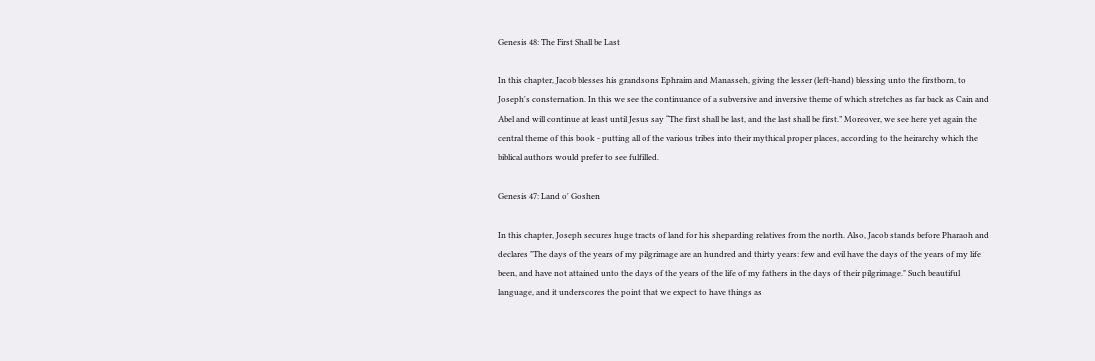Genesis 48: The First Shall be Last

In this chapter, Jacob blesses his grandsons Ephraim and Manasseh, giving the lesser (left-hand) blessing unto the firstborn, to Joseph's consternation. In this we see the continuance of a subversive and inversive theme of which stretches as far back as Cain and Abel and will continue at least until Jesus say “The first shall be last, and the last shall be first.” Moreover, we see here yet again the central theme of this book - putting all of the various tribes into their mythical proper places, according to the heirarchy which the biblical authors would prefer to see fulfilled.

Genesis 47: Land o' Goshen

In this chapter, Joseph secures huge tracts of land for his sheparding relatives from the north. Also, Jacob stands before Pharaoh and declares "The days of the years of my pilgrimage are an hundred and thirty years: few and evil have the days of the years of my life been, and have not attained unto the days of the years of the life of my fathers in the days of their pilgrimage." Such beautiful language, and it underscores the point that we expect to have things as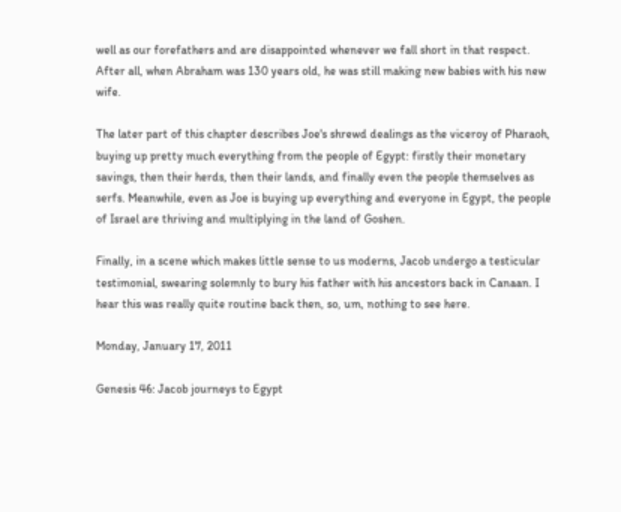well as our forefathers and are disappointed whenever we fall short in that respect. After all, when Abraham was 130 years old, he was still making new babies with his new wife.

The later part of this chapter describes Joe's shrewd dealings as the viceroy of Pharaoh, buying up pretty much everything from the people of Egypt: firstly their monetary savings, then their herds, then their lands, and finally even the people themselves as serfs. Meanwhile, even as Joe is buying up everything and everyone in Egypt, the people of Israel are thriving and multiplying in the land of Goshen.

Finally, in a scene which makes little sense to us moderns, Jacob undergo a testicular testimonial, swearing solemnly to bury his father with his ancestors back in Canaan. I hear this was really quite routine back then, so, um, nothing to see here.

Monday, January 17, 2011

Genesis 46: Jacob journeys to Egypt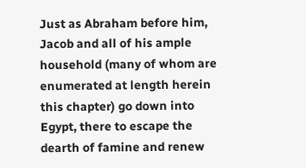Just as Abraham before him, Jacob and all of his ample household (many of whom are enumerated at length herein this chapter) go down into Egypt, there to escape the dearth of famine and renew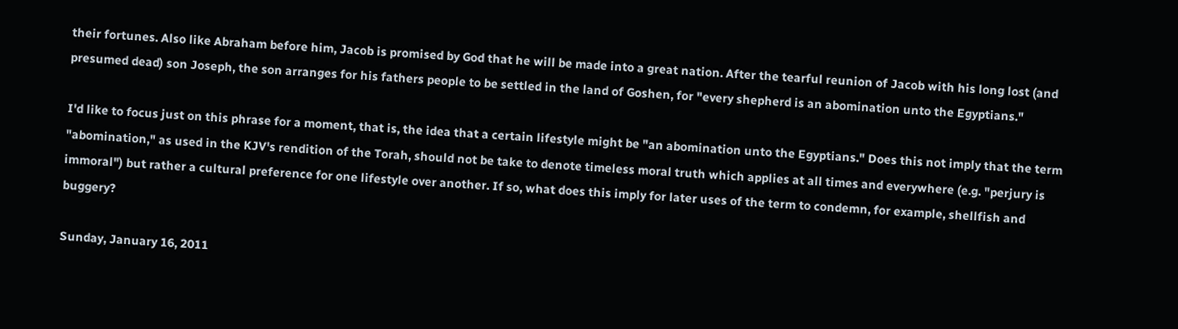their fortunes. Also like Abraham before him, Jacob is promised by God that he will be made into a great nation. After the tearful reunion of Jacob with his long lost (and presumed dead) son Joseph, the son arranges for his fathers people to be settled in the land of Goshen, for "every shepherd is an abomination unto the Egyptians."

I'd like to focus just on this phrase for a moment, that is, the idea that a certain lifestyle might be "an abomination unto the Egyptians." Does this not imply that the term "abomination," as used in the KJV's rendition of the Torah, should not be take to denote timeless moral truth which applies at all times and everywhere (e.g. "perjury is immoral") but rather a cultural preference for one lifestyle over another. If so, what does this imply for later uses of the term to condemn, for example, shellfish and buggery?

Sunday, January 16, 2011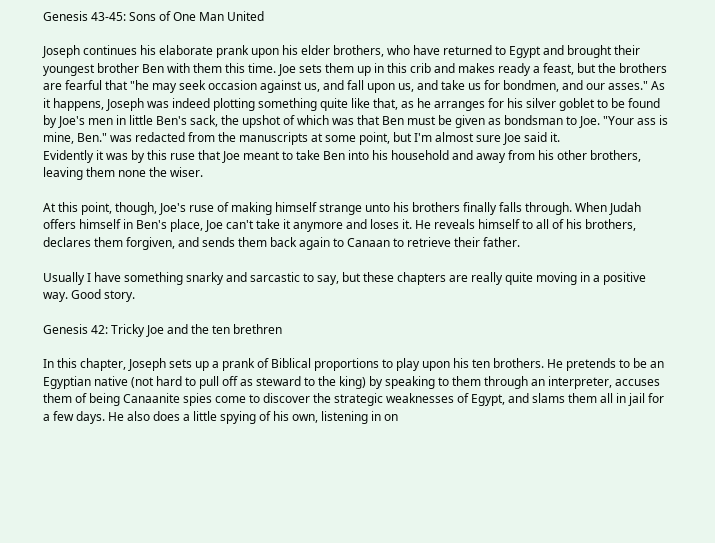Genesis 43-45: Sons of One Man United

Joseph continues his elaborate prank upon his elder brothers, who have returned to Egypt and brought their youngest brother Ben with them this time. Joe sets them up in this crib and makes ready a feast, but the brothers are fearful that "he may seek occasion against us, and fall upon us, and take us for bondmen, and our asses." As it happens, Joseph was indeed plotting something quite like that, as he arranges for his silver goblet to be found by Joe's men in little Ben's sack, the upshot of which was that Ben must be given as bondsman to Joe. "Your ass is mine, Ben." was redacted from the manuscripts at some point, but I'm almost sure Joe said it.
Evidently it was by this ruse that Joe meant to take Ben into his household and away from his other brothers, leaving them none the wiser.

At this point, though, Joe's ruse of making himself strange unto his brothers finally falls through. When Judah offers himself in Ben's place, Joe can't take it anymore and loses it. He reveals himself to all of his brothers, declares them forgiven, and sends them back again to Canaan to retrieve their father.

Usually I have something snarky and sarcastic to say, but these chapters are really quite moving in a positive way. Good story.

Genesis 42: Tricky Joe and the ten brethren

In this chapter, Joseph sets up a prank of Biblical proportions to play upon his ten brothers. He pretends to be an Egyptian native (not hard to pull off as steward to the king) by speaking to them through an interpreter, accuses them of being Canaanite spies come to discover the strategic weaknesses of Egypt, and slams them all in jail for a few days. He also does a little spying of his own, listening in on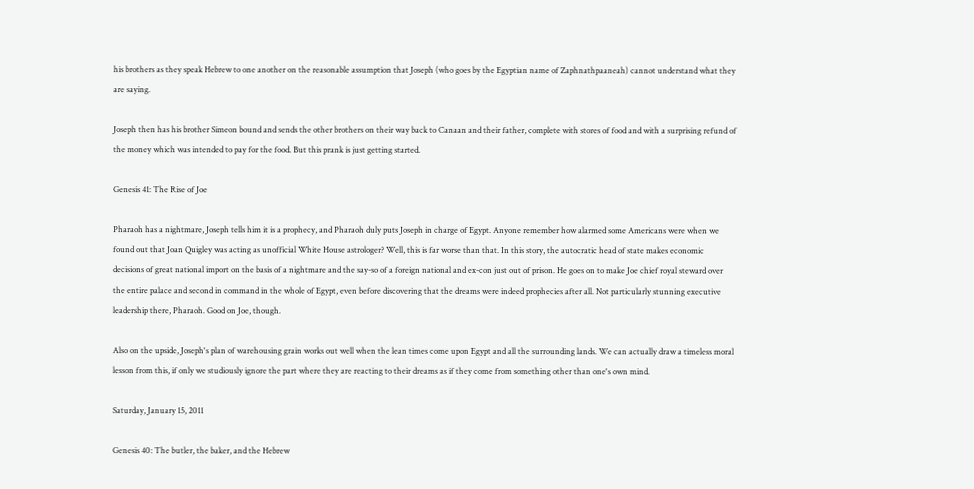his brothers as they speak Hebrew to one another on the reasonable assumption that Joseph (who goes by the Egyptian name of Zaphnathpaaneah) cannot understand what they are saying.

Joseph then has his brother Simeon bound and sends the other brothers on their way back to Canaan and their father, complete with stores of food and with a surprising refund of the money which was intended to pay for the food. But this prank is just getting started.

Genesis 41: The Rise of Joe

Pharaoh has a nightmare, Joseph tells him it is a prophecy, and Pharaoh duly puts Joseph in charge of Egypt. Anyone remember how alarmed some Americans were when we found out that Joan Quigley was acting as unofficial White House astrologer? Well, this is far worse than that. In this story, the autocratic head of state makes economic decisions of great national import on the basis of a nightmare and the say-so of a foreign national and ex-con just out of prison. He goes on to make Joe chief royal steward over the entire palace and second in command in the whole of Egypt, even before discovering that the dreams were indeed prophecies after all. Not particularly stunning executive leadership there, Pharaoh. Good on Joe, though.

Also on the upside, Joseph's plan of warehousing grain works out well when the lean times come upon Egypt and all the surrounding lands. We can actually draw a timeless moral lesson from this, if only we studiously ignore the part where they are reacting to their dreams as if they come from something other than one's own mind.

Saturday, January 15, 2011

Genesis 40: The butler, the baker, and the Hebrew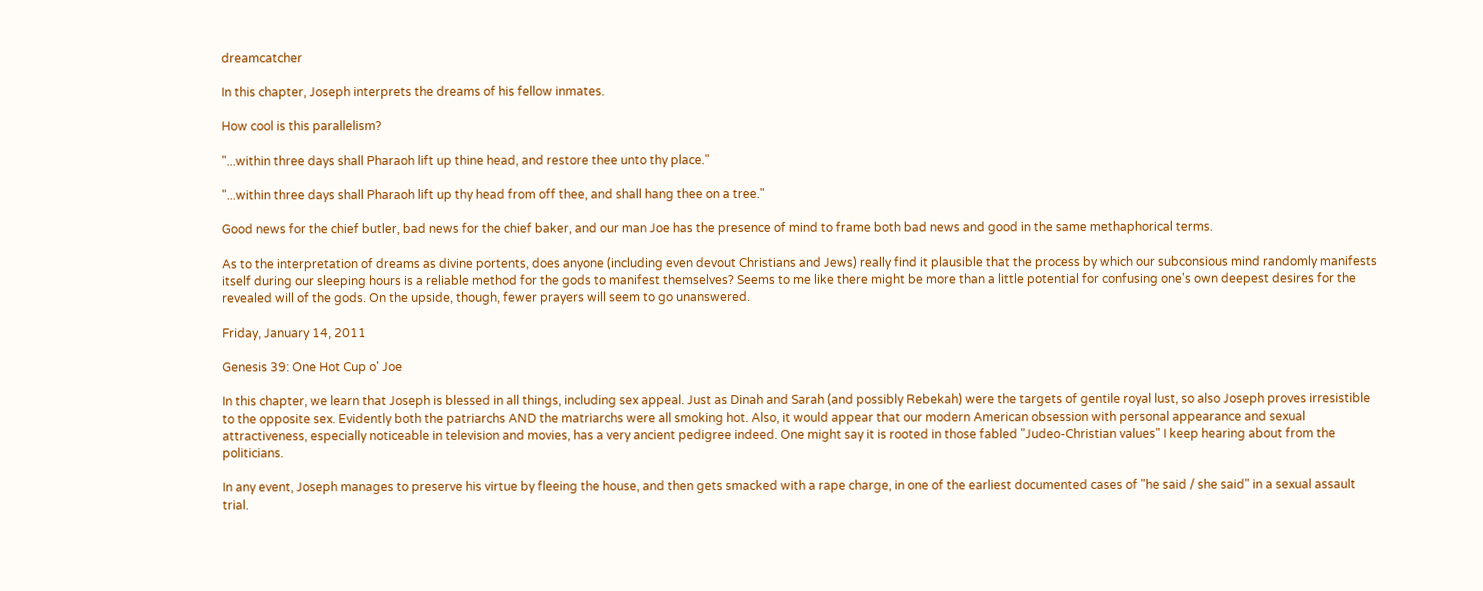dreamcatcher

In this chapter, Joseph interprets the dreams of his fellow inmates.

How cool is this parallelism?

"...within three days shall Pharaoh lift up thine head, and restore thee unto thy place."

"...within three days shall Pharaoh lift up thy head from off thee, and shall hang thee on a tree."

Good news for the chief butler, bad news for the chief baker, and our man Joe has the presence of mind to frame both bad news and good in the same methaphorical terms.

As to the interpretation of dreams as divine portents, does anyone (including even devout Christians and Jews) really find it plausible that the process by which our subconsious mind randomly manifests itself during our sleeping hours is a reliable method for the gods to manifest themselves? Seems to me like there might be more than a little potential for confusing one's own deepest desires for the revealed will of the gods. On the upside, though, fewer prayers will seem to go unanswered.

Friday, January 14, 2011

Genesis 39: One Hot Cup o' Joe

In this chapter, we learn that Joseph is blessed in all things, including sex appeal. Just as Dinah and Sarah (and possibly Rebekah) were the targets of gentile royal lust, so also Joseph proves irresistible to the opposite sex. Evidently both the patriarchs AND the matriarchs were all smoking hot. Also, it would appear that our modern American obsession with personal appearance and sexual attractiveness, especially noticeable in television and movies, has a very ancient pedigree indeed. One might say it is rooted in those fabled "Judeo-Christian values" I keep hearing about from the politicians.

In any event, Joseph manages to preserve his virtue by fleeing the house, and then gets smacked with a rape charge, in one of the earliest documented cases of "he said / she said" in a sexual assault trial.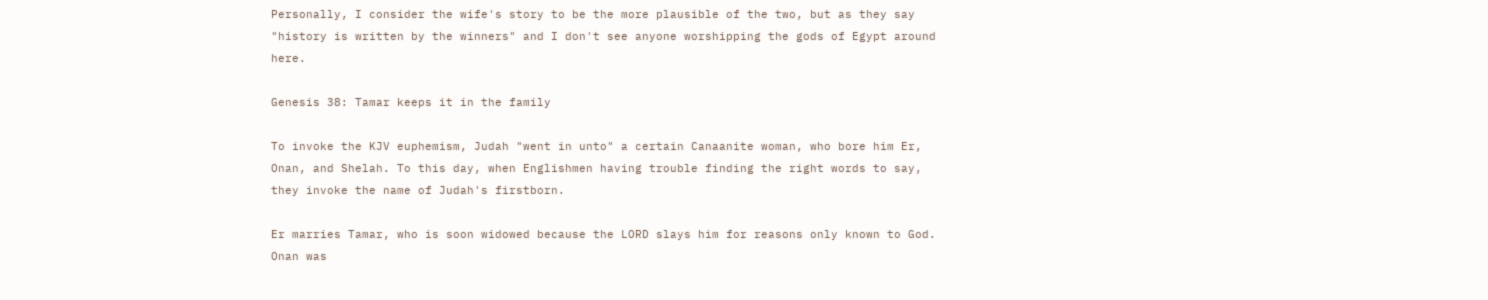Personally, I consider the wife's story to be the more plausible of the two, but as they say "history is written by the winners" and I don't see anyone worshipping the gods of Egypt around here.

Genesis 38: Tamar keeps it in the family

To invoke the KJV euphemism, Judah "went in unto" a certain Canaanite woman, who bore him Er, Onan, and Shelah. To this day, when Englishmen having trouble finding the right words to say, they invoke the name of Judah's firstborn.

Er marries Tamar, who is soon widowed because the LORD slays him for reasons only known to God. Onan was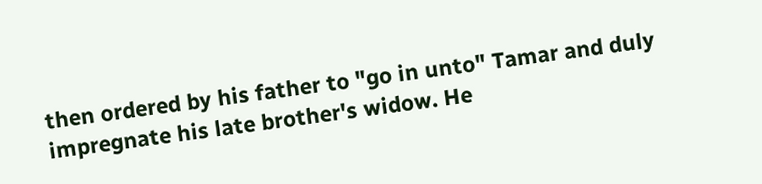then ordered by his father to "go in unto" Tamar and duly impregnate his late brother's widow. He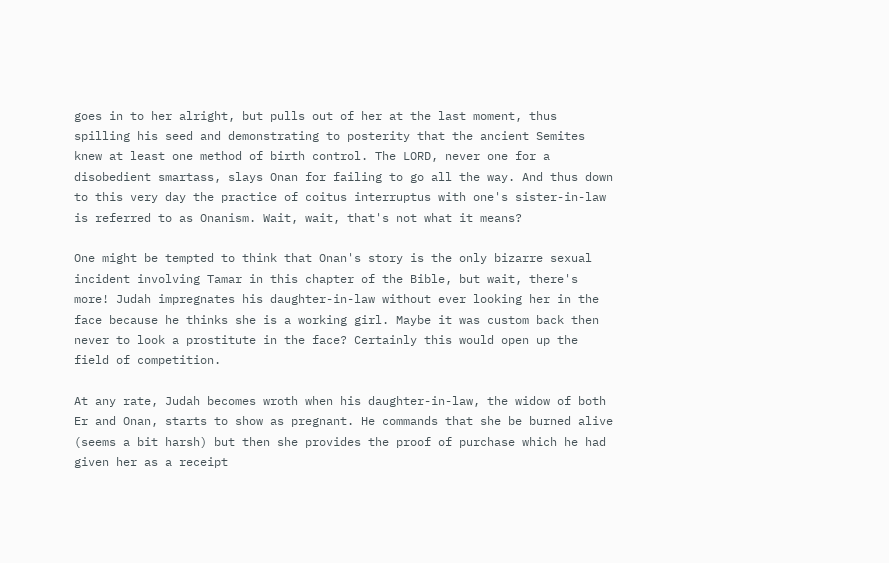goes in to her alright, but pulls out of her at the last moment, thus spilling his seed and demonstrating to posterity that the ancient Semites knew at least one method of birth control. The LORD, never one for a disobedient smartass, slays Onan for failing to go all the way. And thus down to this very day the practice of coitus interruptus with one's sister-in-law is referred to as Onanism. Wait, wait, that's not what it means?

One might be tempted to think that Onan's story is the only bizarre sexual incident involving Tamar in this chapter of the Bible, but wait, there's more! Judah impregnates his daughter-in-law without ever looking her in the face because he thinks she is a working girl. Maybe it was custom back then never to look a prostitute in the face? Certainly this would open up the field of competition.

At any rate, Judah becomes wroth when his daughter-in-law, the widow of both Er and Onan, starts to show as pregnant. He commands that she be burned alive (seems a bit harsh) but then she provides the proof of purchase which he had given her as a receipt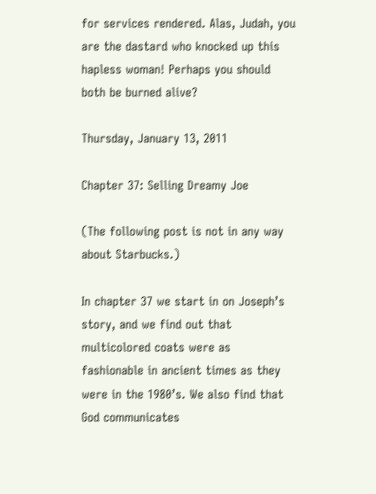for services rendered. Alas, Judah, you are the dastard who knocked up this hapless woman! Perhaps you should both be burned alive?

Thursday, January 13, 2011

Chapter 37: Selling Dreamy Joe

(The following post is not in any way about Starbucks.)

In chapter 37 we start in on Joseph’s story, and we find out that multicolored coats were as fashionable in ancient times as they were in the 1980’s. We also find that God communicates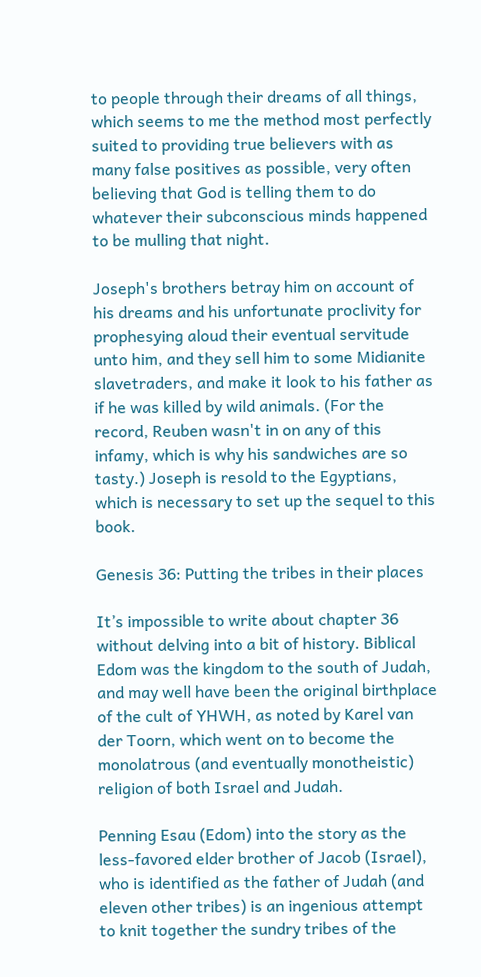to people through their dreams of all things, which seems to me the method most perfectly suited to providing true believers with as many false positives as possible, very often believing that God is telling them to do whatever their subconscious minds happened to be mulling that night.

Joseph's brothers betray him on account of his dreams and his unfortunate proclivity for prophesying aloud their eventual servitude unto him, and they sell him to some Midianite slavetraders, and make it look to his father as if he was killed by wild animals. (For the record, Reuben wasn't in on any of this infamy, which is why his sandwiches are so tasty.) Joseph is resold to the Egyptians, which is necessary to set up the sequel to this book.

Genesis 36: Putting the tribes in their places

It’s impossible to write about chapter 36 without delving into a bit of history. Biblical Edom was the kingdom to the south of Judah, and may well have been the original birthplace of the cult of YHWH, as noted by Karel van der Toorn, which went on to become the monolatrous (and eventually monotheistic) religion of both Israel and Judah.

Penning Esau (Edom) into the story as the less-favored elder brother of Jacob (Israel), who is identified as the father of Judah (and eleven other tribes) is an ingenious attempt to knit together the sundry tribes of the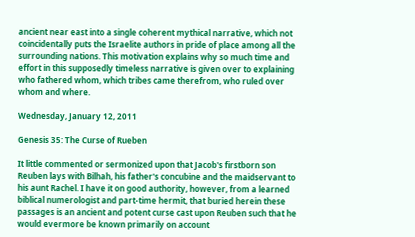ancient near east into a single coherent mythical narrative, which not coincidentally puts the Israelite authors in pride of place among all the surrounding nations. This motivation explains why so much time and effort in this supposedly timeless narrative is given over to explaining who fathered whom, which tribes came therefrom, who ruled over whom and where.

Wednesday, January 12, 2011

Genesis 35: The Curse of Rueben

It little commented or sermonized upon that Jacob's firstborn son Reuben lays with Bilhah, his father's concubine and the maidservant to his aunt Rachel. I have it on good authority, however, from a learned biblical numerologist and part-time hermit, that buried herein these passages is an ancient and potent curse cast upon Reuben such that he would evermore be known primarily on account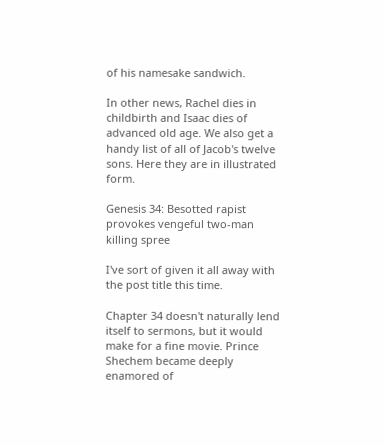of his namesake sandwich.

In other news, Rachel dies in childbirth and Isaac dies of advanced old age. We also get a handy list of all of Jacob's twelve sons. Here they are in illustrated form.

Genesis 34: Besotted rapist provokes vengeful two-man killing spree

I've sort of given it all away with the post title this time.

Chapter 34 doesn't naturally lend itself to sermons, but it would make for a fine movie. Prince Shechem became deeply enamored of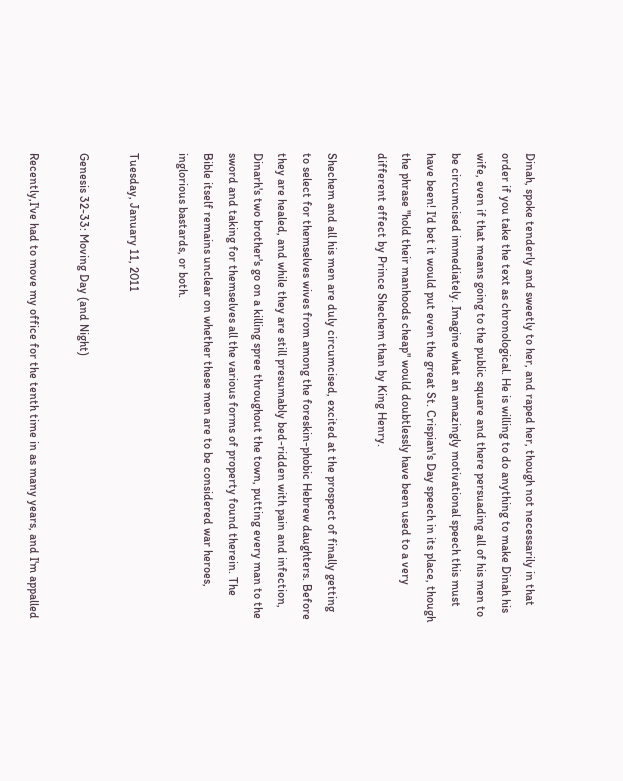Dinah, spoke tenderly and sweetly to her, and raped her, though not necessarily in that order if you take the text as chronological. He is willing to do anything to make Dinah his wife, even if that means going to the public square and there persuading all of his men to be circumcised immediately. Imagine what an amazingly motivational speech this must have been! I'd bet it would put even the great St. Crispian's Day speech in its place, though the phrase "hold their manhoods cheap" would doubtlessly have been used to a very different effect by Prince Shechem than by King Henry.

Shechem and all his men are duly circumcised, excited at the prospect of finally getting to select for themselves wives from among the foreskin-phobic Hebrew daughters. Before they are healed, and while they are still presumably bed-ridden with pain and infection, Dinarh's two brother's go on a killing spree throughout the town, putting every man to the sword and taking for themselves all the various forms of property found therein. The Bible itself remains unclear on whether these men are to be considered war heroes, inglorious bastards, or both.

Tuesday, January 11, 2011

Genesis 32-33: Moving Day (and Night)

Recently,I've had to move my office for the tenth time in as many years, and I'm appalled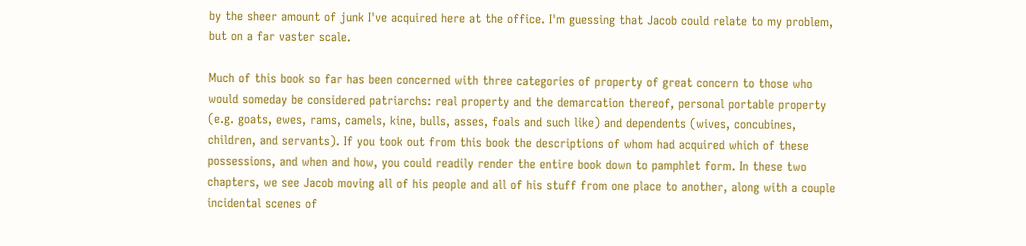by the sheer amount of junk I've acquired here at the office. I'm guessing that Jacob could relate to my problem, but on a far vaster scale.

Much of this book so far has been concerned with three categories of property of great concern to those who would someday be considered patriarchs: real property and the demarcation thereof, personal portable property (e.g. goats, ewes, rams, camels, kine, bulls, asses, foals and such like) and dependents (wives, concubines, children, and servants). If you took out from this book the descriptions of whom had acquired which of these possessions, and when and how, you could readily render the entire book down to pamphlet form. In these two chapters, we see Jacob moving all of his people and all of his stuff from one place to another, along with a couple incidental scenes of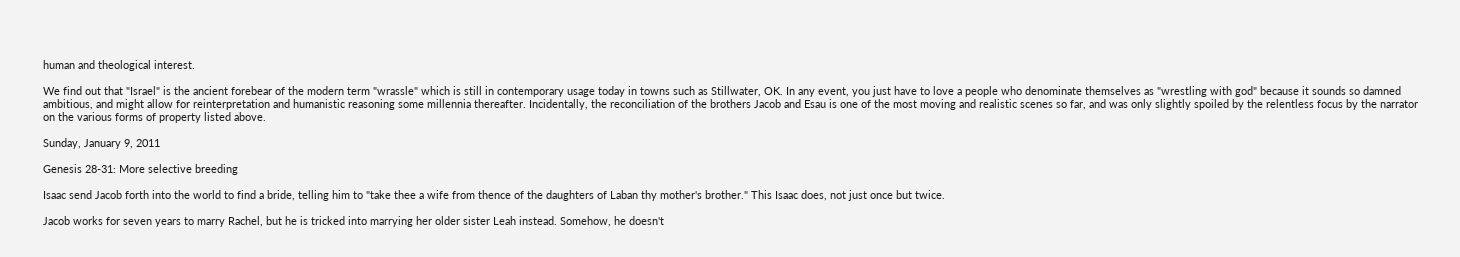human and theological interest.

We find out that "Israel" is the ancient forebear of the modern term "wrassle" which is still in contemporary usage today in towns such as Stillwater, OK. In any event, you just have to love a people who denominate themselves as "wrestling with god" because it sounds so damned ambitious, and might allow for reinterpretation and humanistic reasoning some millennia thereafter. Incidentally, the reconciliation of the brothers Jacob and Esau is one of the most moving and realistic scenes so far, and was only slightly spoiled by the relentless focus by the narrator on the various forms of property listed above.

Sunday, January 9, 2011

Genesis 28-31: More selective breeding

Isaac send Jacob forth into the world to find a bride, telling him to "take thee a wife from thence of the daughters of Laban thy mother's brother." This Isaac does, not just once but twice.

Jacob works for seven years to marry Rachel, but he is tricked into marrying her older sister Leah instead. Somehow, he doesn't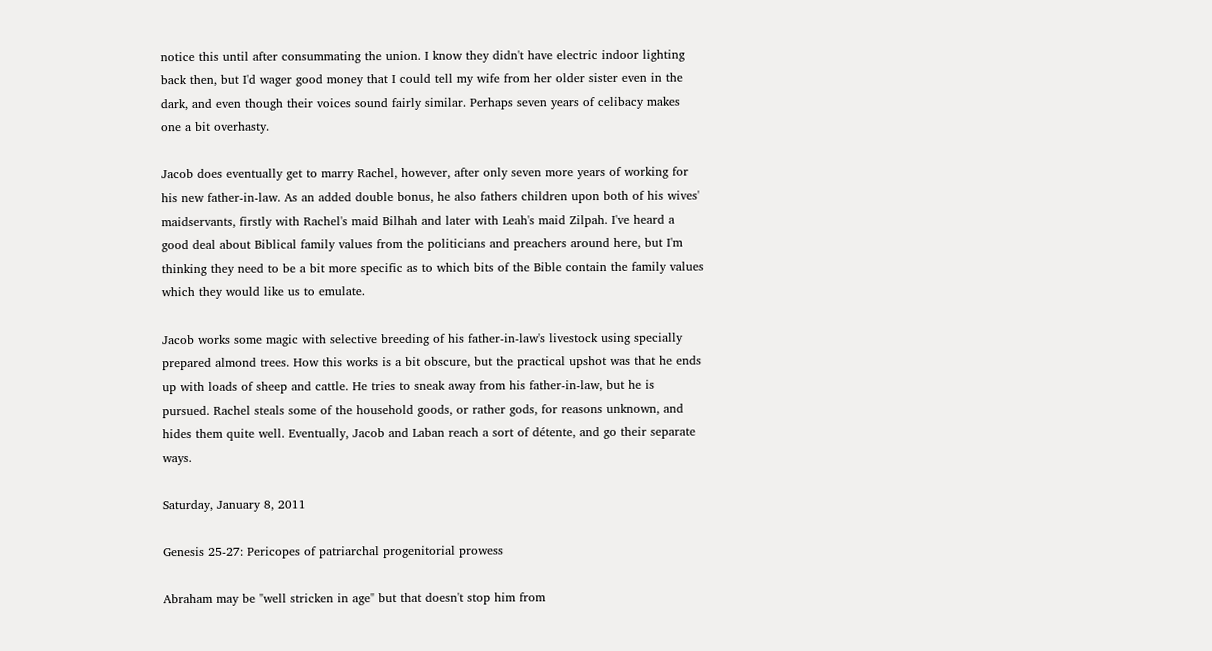notice this until after consummating the union. I know they didn't have electric indoor lighting back then, but I'd wager good money that I could tell my wife from her older sister even in the dark, and even though their voices sound fairly similar. Perhaps seven years of celibacy makes one a bit overhasty.

Jacob does eventually get to marry Rachel, however, after only seven more years of working for his new father-in-law. As an added double bonus, he also fathers children upon both of his wives' maidservants, firstly with Rachel's maid Bilhah and later with Leah's maid Zilpah. I've heard a good deal about Biblical family values from the politicians and preachers around here, but I'm thinking they need to be a bit more specific as to which bits of the Bible contain the family values which they would like us to emulate.

Jacob works some magic with selective breeding of his father-in-law's livestock using specially prepared almond trees. How this works is a bit obscure, but the practical upshot was that he ends up with loads of sheep and cattle. He tries to sneak away from his father-in-law, but he is pursued. Rachel steals some of the household goods, or rather gods, for reasons unknown, and hides them quite well. Eventually, Jacob and Laban reach a sort of détente, and go their separate ways.

Saturday, January 8, 2011

Genesis 25-27: Pericopes of patriarchal progenitorial prowess

Abraham may be "well stricken in age" but that doesn't stop him from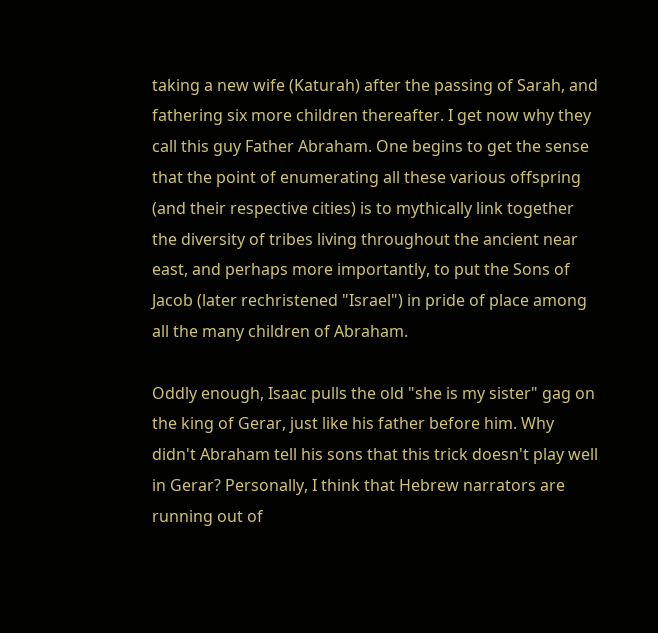taking a new wife (Katurah) after the passing of Sarah, and fathering six more children thereafter. I get now why they call this guy Father Abraham. One begins to get the sense that the point of enumerating all these various offspring (and their respective cities) is to mythically link together the diversity of tribes living throughout the ancient near east, and perhaps more importantly, to put the Sons of Jacob (later rechristened "Israel") in pride of place among all the many children of Abraham.

Oddly enough, Isaac pulls the old "she is my sister" gag on the king of Gerar, just like his father before him. Why didn't Abraham tell his sons that this trick doesn't play well in Gerar? Personally, I think that Hebrew narrators are running out of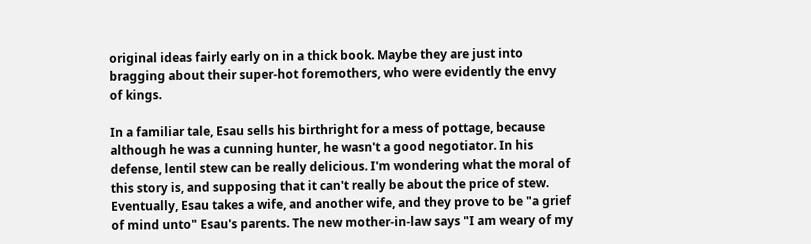original ideas fairly early on in a thick book. Maybe they are just into bragging about their super-hot foremothers, who were evidently the envy of kings.

In a familiar tale, Esau sells his birthright for a mess of pottage, because although he was a cunning hunter, he wasn't a good negotiator. In his defense, lentil stew can be really delicious. I'm wondering what the moral of this story is, and supposing that it can't really be about the price of stew. Eventually, Esau takes a wife, and another wife, and they prove to be "a grief of mind unto" Esau's parents. The new mother-in-law says "I am weary of my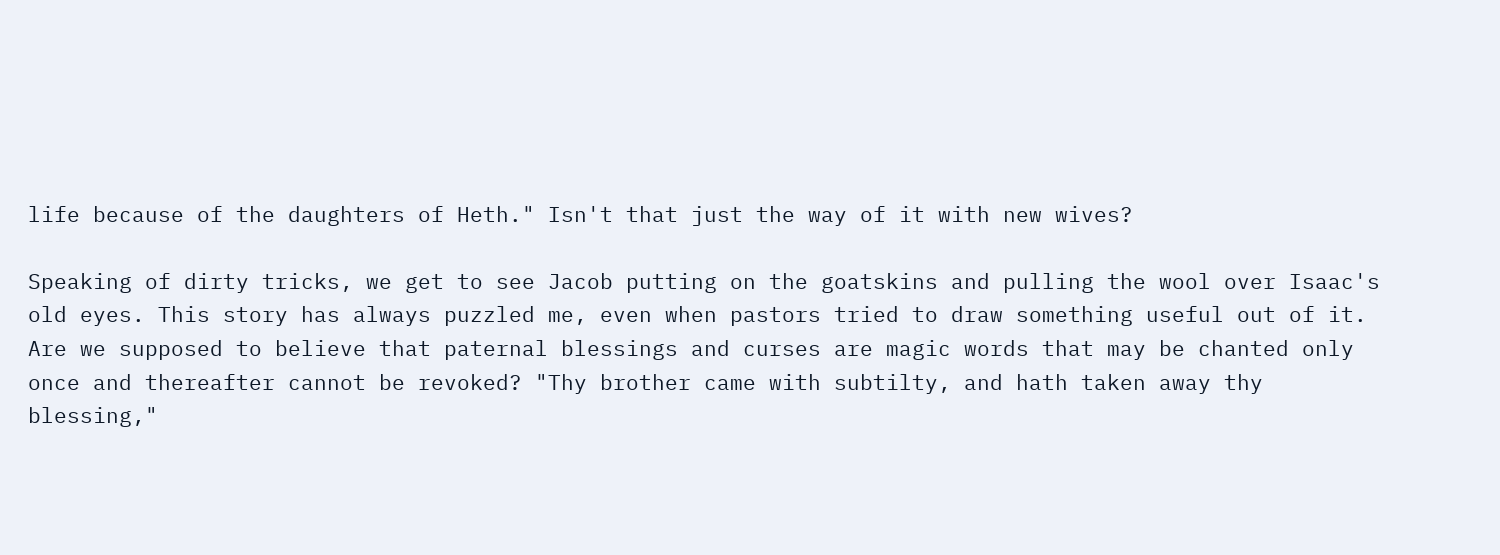life because of the daughters of Heth." Isn't that just the way of it with new wives?

Speaking of dirty tricks, we get to see Jacob putting on the goatskins and pulling the wool over Isaac's old eyes. This story has always puzzled me, even when pastors tried to draw something useful out of it. Are we supposed to believe that paternal blessings and curses are magic words that may be chanted only once and thereafter cannot be revoked? "Thy brother came with subtilty, and hath taken away thy blessing,"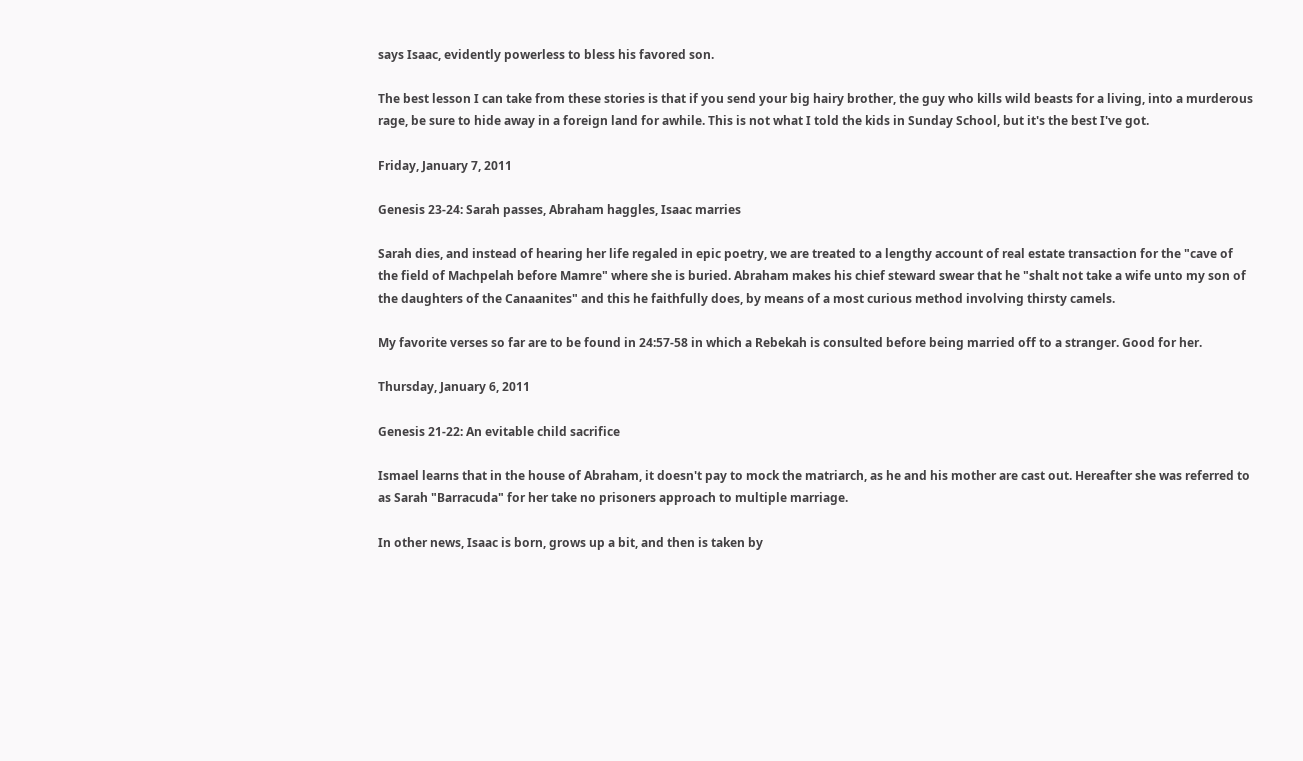says Isaac, evidently powerless to bless his favored son.

The best lesson I can take from these stories is that if you send your big hairy brother, the guy who kills wild beasts for a living, into a murderous rage, be sure to hide away in a foreign land for awhile. This is not what I told the kids in Sunday School, but it's the best I've got.

Friday, January 7, 2011

Genesis 23-24: Sarah passes, Abraham haggles, Isaac marries

Sarah dies, and instead of hearing her life regaled in epic poetry, we are treated to a lengthy account of real estate transaction for the "cave of the field of Machpelah before Mamre" where she is buried. Abraham makes his chief steward swear that he "shalt not take a wife unto my son of the daughters of the Canaanites" and this he faithfully does, by means of a most curious method involving thirsty camels.

My favorite verses so far are to be found in 24:57-58 in which a Rebekah is consulted before being married off to a stranger. Good for her.

Thursday, January 6, 2011

Genesis 21-22: An evitable child sacrifice

Ismael learns that in the house of Abraham, it doesn't pay to mock the matriarch, as he and his mother are cast out. Hereafter she was referred to as Sarah "Barracuda" for her take no prisoners approach to multiple marriage.

In other news, Isaac is born, grows up a bit, and then is taken by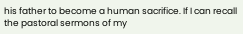his father to become a human sacrifice. If I can recall the pastoral sermons of my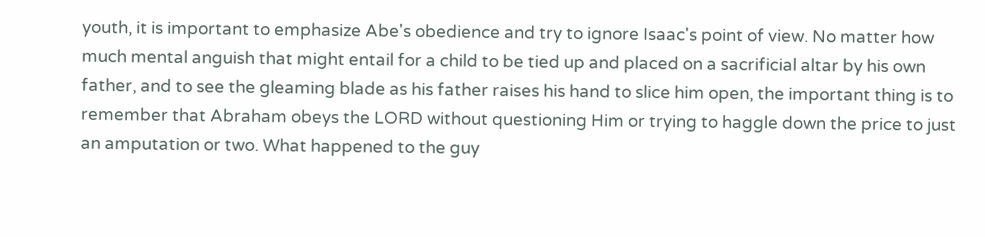youth, it is important to emphasize Abe's obedience and try to ignore Isaac's point of view. No matter how much mental anguish that might entail for a child to be tied up and placed on a sacrificial altar by his own father, and to see the gleaming blade as his father raises his hand to slice him open, the important thing is to remember that Abraham obeys the LORD without questioning Him or trying to haggle down the price to just an amputation or two. What happened to the guy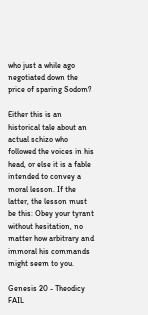who just a while ago negotiated down the price of sparing Sodom?

Either this is an historical tale about an actual schizo who followed the voices in his head, or else it is a fable intended to convey a moral lesson. If the latter, the lesson must be this: Obey your tyrant without hesitation, no matter how arbitrary and immoral his commands might seem to you.

Genesis 20 - Theodicy FAIL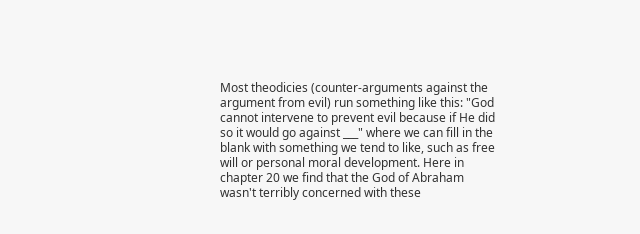Most theodicies (counter-arguments against the argument from evil) run something like this: "God cannot intervene to prevent evil because if He did so it would go against ___" where we can fill in the blank with something we tend to like, such as free will or personal moral development. Here in chapter 20 we find that the God of Abraham wasn't terribly concerned with these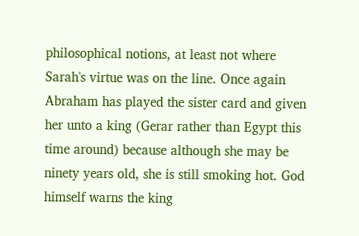philosophical notions, at least not where Sarah's virtue was on the line. Once again Abraham has played the sister card and given her unto a king (Gerar rather than Egypt this time around) because although she may be ninety years old, she is still smoking hot. God himself warns the king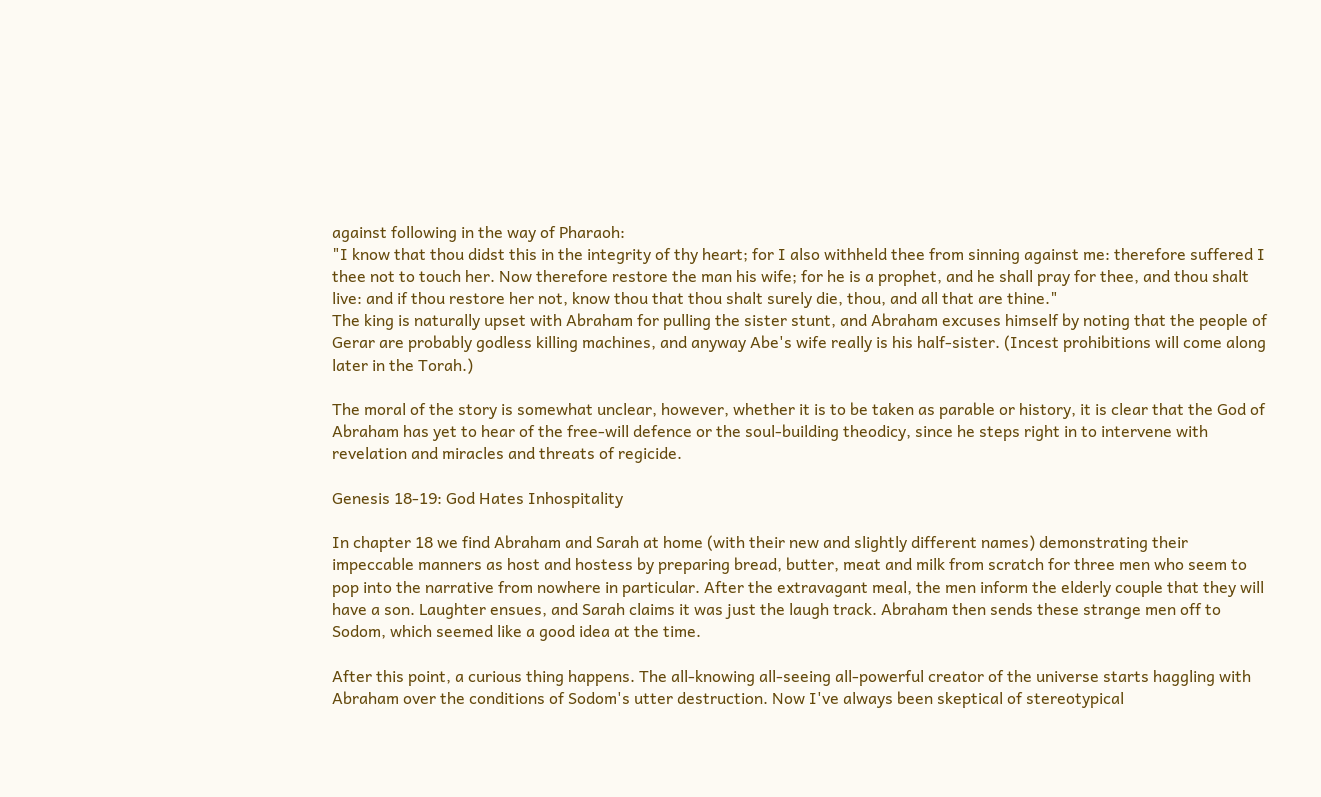against following in the way of Pharaoh:
"I know that thou didst this in the integrity of thy heart; for I also withheld thee from sinning against me: therefore suffered I thee not to touch her. Now therefore restore the man his wife; for he is a prophet, and he shall pray for thee, and thou shalt live: and if thou restore her not, know thou that thou shalt surely die, thou, and all that are thine."
The king is naturally upset with Abraham for pulling the sister stunt, and Abraham excuses himself by noting that the people of Gerar are probably godless killing machines, and anyway Abe's wife really is his half-sister. (Incest prohibitions will come along later in the Torah.)

The moral of the story is somewhat unclear, however, whether it is to be taken as parable or history, it is clear that the God of Abraham has yet to hear of the free-will defence or the soul-building theodicy, since he steps right in to intervene with revelation and miracles and threats of regicide.

Genesis 18-19: God Hates Inhospitality

In chapter 18 we find Abraham and Sarah at home (with their new and slightly different names) demonstrating their impeccable manners as host and hostess by preparing bread, butter, meat and milk from scratch for three men who seem to pop into the narrative from nowhere in particular. After the extravagant meal, the men inform the elderly couple that they will have a son. Laughter ensues, and Sarah claims it was just the laugh track. Abraham then sends these strange men off to Sodom, which seemed like a good idea at the time.

After this point, a curious thing happens. The all-knowing all-seeing all-powerful creator of the universe starts haggling with Abraham over the conditions of Sodom's utter destruction. Now I've always been skeptical of stereotypical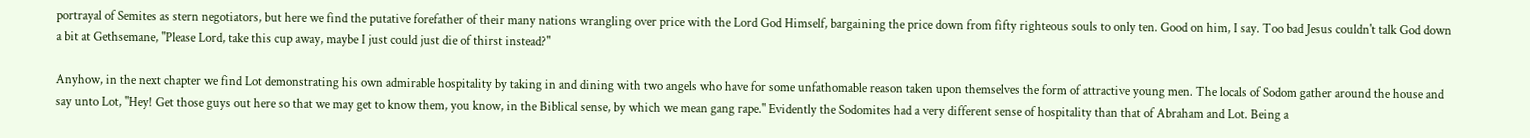portrayal of Semites as stern negotiators, but here we find the putative forefather of their many nations wrangling over price with the Lord God Himself, bargaining the price down from fifty righteous souls to only ten. Good on him, I say. Too bad Jesus couldn't talk God down a bit at Gethsemane, "Please Lord, take this cup away, maybe I just could just die of thirst instead?"

Anyhow, in the next chapter we find Lot demonstrating his own admirable hospitality by taking in and dining with two angels who have for some unfathomable reason taken upon themselves the form of attractive young men. The locals of Sodom gather around the house and say unto Lot, "Hey! Get those guys out here so that we may get to know them, you know, in the Biblical sense, by which we mean gang rape." Evidently the Sodomites had a very different sense of hospitality than that of Abraham and Lot. Being a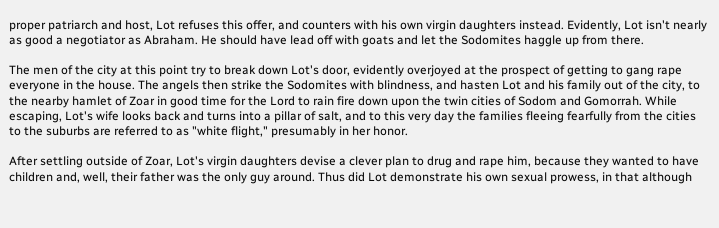proper patriarch and host, Lot refuses this offer, and counters with his own virgin daughters instead. Evidently, Lot isn't nearly as good a negotiator as Abraham. He should have lead off with goats and let the Sodomites haggle up from there.

The men of the city at this point try to break down Lot's door, evidently overjoyed at the prospect of getting to gang rape everyone in the house. The angels then strike the Sodomites with blindness, and hasten Lot and his family out of the city, to the nearby hamlet of Zoar in good time for the Lord to rain fire down upon the twin cities of Sodom and Gomorrah. While escaping, Lot's wife looks back and turns into a pillar of salt, and to this very day the families fleeing fearfully from the cities to the suburbs are referred to as "white flight," presumably in her honor.

After settling outside of Zoar, Lot's virgin daughters devise a clever plan to drug and rape him, because they wanted to have children and, well, their father was the only guy around. Thus did Lot demonstrate his own sexual prowess, in that although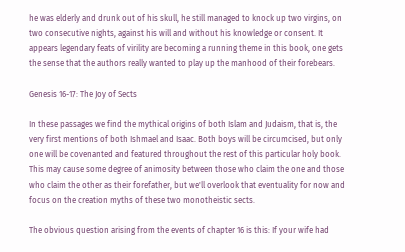he was elderly and drunk out of his skull, he still managed to knock up two virgins, on two consecutive nights, against his will and without his knowledge or consent. It appears legendary feats of virility are becoming a running theme in this book, one gets the sense that the authors really wanted to play up the manhood of their forebears.

Genesis 16-17: The Joy of Sects

In these passages we find the mythical origins of both Islam and Judaism, that is, the very first mentions of both Ishmael and Isaac. Both boys will be circumcised, but only one will be covenanted and featured throughout the rest of this particular holy book. This may cause some degree of animosity between those who claim the one and those who claim the other as their forefather, but we'll overlook that eventuality for now and focus on the creation myths of these two monotheistic sects.

The obvious question arising from the events of chapter 16 is this: If your wife had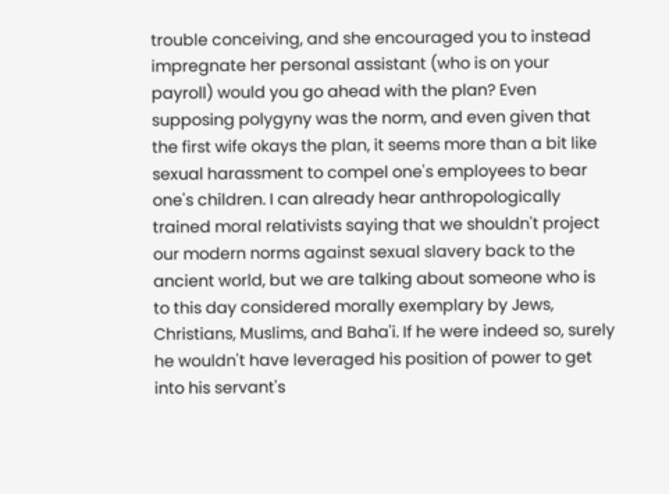trouble conceiving, and she encouraged you to instead impregnate her personal assistant (who is on your payroll) would you go ahead with the plan? Even supposing polygyny was the norm, and even given that the first wife okays the plan, it seems more than a bit like sexual harassment to compel one's employees to bear one's children. I can already hear anthropologically trained moral relativists saying that we shouldn't project our modern norms against sexual slavery back to the ancient world, but we are talking about someone who is to this day considered morally exemplary by Jews, Christians, Muslims, and Baha'i. If he were indeed so, surely he wouldn't have leveraged his position of power to get into his servant's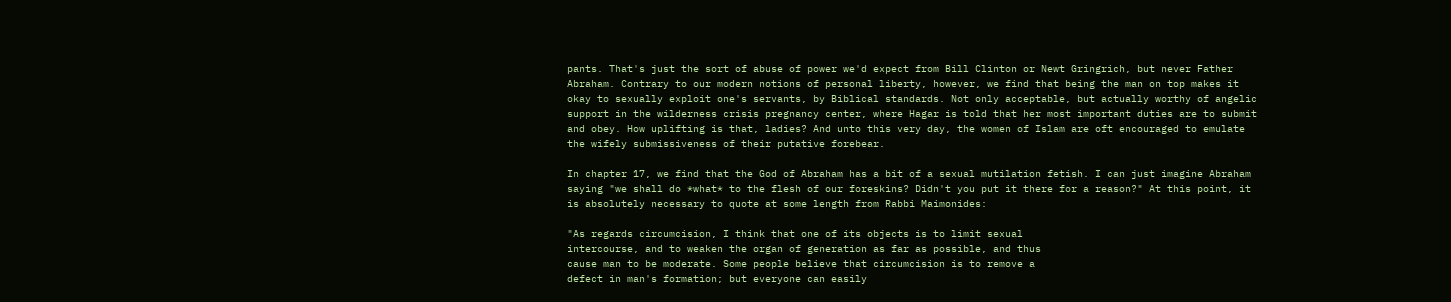pants. That's just the sort of abuse of power we'd expect from Bill Clinton or Newt Gringrich, but never Father Abraham. Contrary to our modern notions of personal liberty, however, we find that being the man on top makes it okay to sexually exploit one's servants, by Biblical standards. Not only acceptable, but actually worthy of angelic support in the wilderness crisis pregnancy center, where Hagar is told that her most important duties are to submit and obey. How uplifting is that, ladies? And unto this very day, the women of Islam are oft encouraged to emulate the wifely submissiveness of their putative forebear.

In chapter 17, we find that the God of Abraham has a bit of a sexual mutilation fetish. I can just imagine Abraham saying "we shall do *what* to the flesh of our foreskins? Didn't you put it there for a reason?" At this point, it is absolutely necessary to quote at some length from Rabbi Maimonides:

"As regards circumcision, I think that one of its objects is to limit sexual
intercourse, and to weaken the organ of generation as far as possible, and thus
cause man to be moderate. Some people believe that circumcision is to remove a
defect in man's formation; but everyone can easily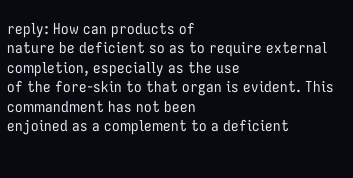reply: How can products of
nature be deficient so as to require external completion, especially as the use
of the fore-skin to that organ is evident. This commandment has not been
enjoined as a complement to a deficient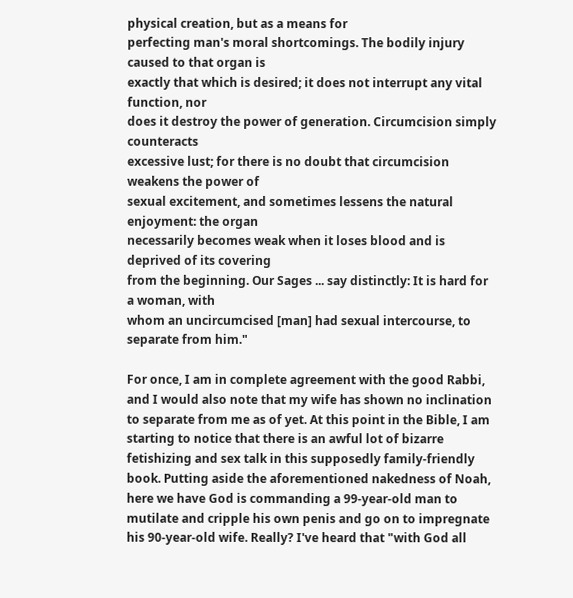physical creation, but as a means for
perfecting man's moral shortcomings. The bodily injury caused to that organ is
exactly that which is desired; it does not interrupt any vital function, nor
does it destroy the power of generation. Circumcision simply counteracts
excessive lust; for there is no doubt that circumcision weakens the power of
sexual excitement, and sometimes lessens the natural enjoyment: the organ
necessarily becomes weak when it loses blood and is deprived of its covering
from the beginning. Our Sages ... say distinctly: It is hard for a woman, with
whom an uncircumcised [man] had sexual intercourse, to separate from him."

For once, I am in complete agreement with the good Rabbi, and I would also note that my wife has shown no inclination to separate from me as of yet. At this point in the Bible, I am starting to notice that there is an awful lot of bizarre fetishizing and sex talk in this supposedly family-friendly book. Putting aside the aforementioned nakedness of Noah, here we have God is commanding a 99-year-old man to mutilate and cripple his own penis and go on to impregnate his 90-year-old wife. Really? I've heard that "with God all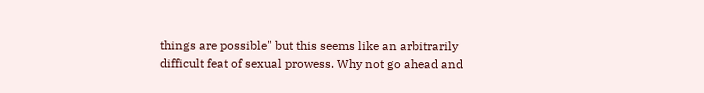things are possible" but this seems like an arbitrarily difficult feat of sexual prowess. Why not go ahead and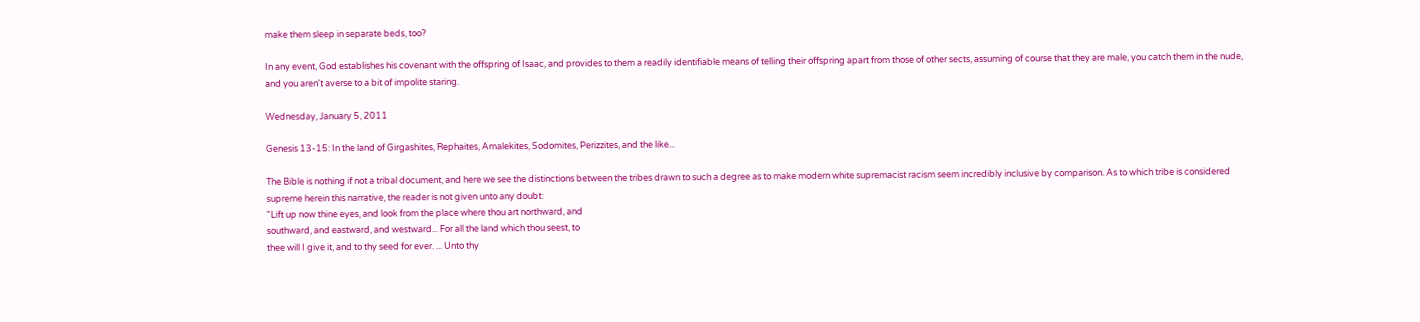make them sleep in separate beds, too?

In any event, God establishes his covenant with the offspring of Isaac, and provides to them a readily identifiable means of telling their offspring apart from those of other sects, assuming of course that they are male, you catch them in the nude, and you aren't averse to a bit of impolite staring.

Wednesday, January 5, 2011

Genesis 13-15: In the land of Girgashites, Rephaites, Amalekites, Sodomites, Perizzites, and the like...

The Bible is nothing if not a tribal document, and here we see the distinctions between the tribes drawn to such a degree as to make modern white supremacist racism seem incredibly inclusive by comparison. As to which tribe is considered supreme herein this narrative, the reader is not given unto any doubt:
"Lift up now thine eyes, and look from the place where thou art northward, and
southward, and eastward, and westward... For all the land which thou seest, to
thee will I give it, and to thy seed for ever. ... Unto thy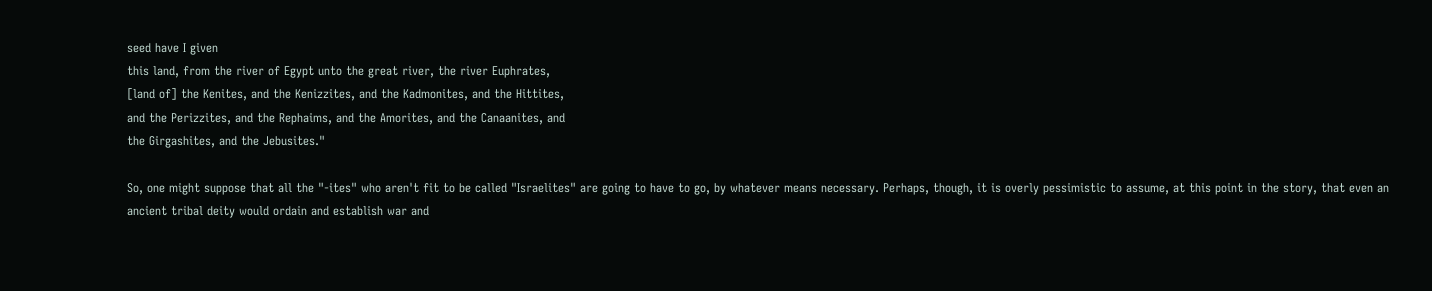seed have I given
this land, from the river of Egypt unto the great river, the river Euphrates,
[land of] the Kenites, and the Kenizzites, and the Kadmonites, and the Hittites,
and the Perizzites, and the Rephaims, and the Amorites, and the Canaanites, and
the Girgashites, and the Jebusites."

So, one might suppose that all the "-ites" who aren't fit to be called "Israelites" are going to have to go, by whatever means necessary. Perhaps, though, it is overly pessimistic to assume, at this point in the story, that even an ancient tribal deity would ordain and establish war and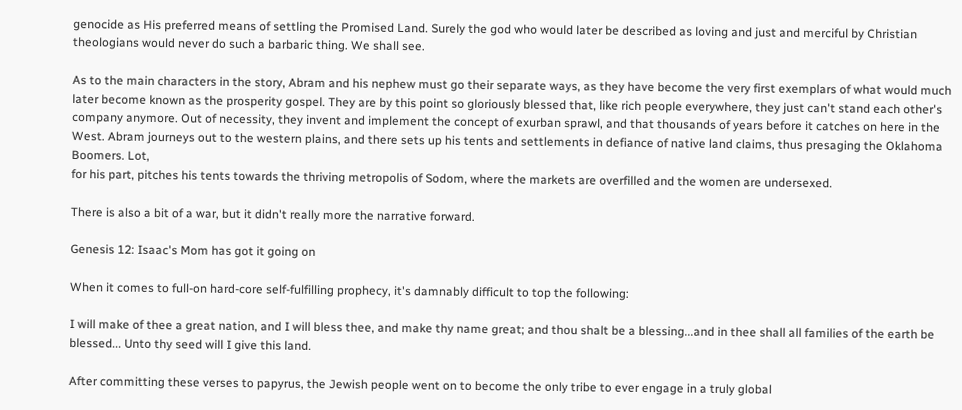genocide as His preferred means of settling the Promised Land. Surely the god who would later be described as loving and just and merciful by Christian theologians would never do such a barbaric thing. We shall see.

As to the main characters in the story, Abram and his nephew must go their separate ways, as they have become the very first exemplars of what would much later become known as the prosperity gospel. They are by this point so gloriously blessed that, like rich people everywhere, they just can't stand each other's company anymore. Out of necessity, they invent and implement the concept of exurban sprawl, and that thousands of years before it catches on here in the West. Abram journeys out to the western plains, and there sets up his tents and settlements in defiance of native land claims, thus presaging the Oklahoma Boomers. Lot,
for his part, pitches his tents towards the thriving metropolis of Sodom, where the markets are overfilled and the women are undersexed.

There is also a bit of a war, but it didn't really more the narrative forward.

Genesis 12: Isaac's Mom has got it going on

When it comes to full-on hard-core self-fulfilling prophecy, it's damnably difficult to top the following:

I will make of thee a great nation, and I will bless thee, and make thy name great; and thou shalt be a blessing...and in thee shall all families of the earth be blessed... Unto thy seed will I give this land.

After committing these verses to papyrus, the Jewish people went on to become the only tribe to ever engage in a truly global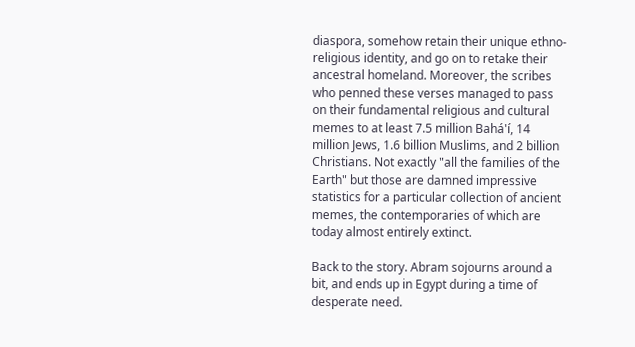diaspora, somehow retain their unique ethno-religious identity, and go on to retake their ancestral homeland. Moreover, the scribes who penned these verses managed to pass on their fundamental religious and cultural memes to at least 7.5 million Bahá'í, 14 million Jews, 1.6 billion Muslims, and 2 billion Christians. Not exactly "all the families of the Earth" but those are damned impressive statistics for a particular collection of ancient memes, the contemporaries of which are today almost entirely extinct.

Back to the story. Abram sojourns around a bit, and ends up in Egypt during a time of desperate need.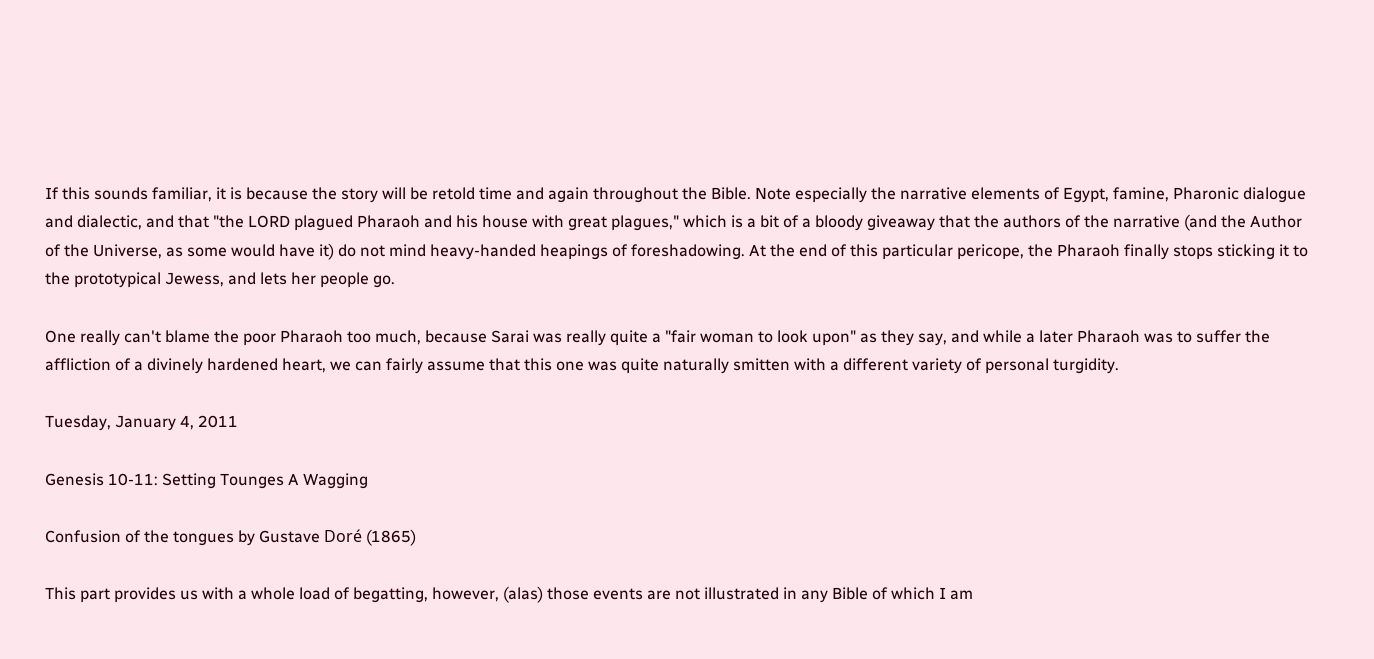If this sounds familiar, it is because the story will be retold time and again throughout the Bible. Note especially the narrative elements of Egypt, famine, Pharonic dialogue and dialectic, and that "the LORD plagued Pharaoh and his house with great plagues," which is a bit of a bloody giveaway that the authors of the narrative (and the Author of the Universe, as some would have it) do not mind heavy-handed heapings of foreshadowing. At the end of this particular pericope, the Pharaoh finally stops sticking it to the prototypical Jewess, and lets her people go.

One really can't blame the poor Pharaoh too much, because Sarai was really quite a "fair woman to look upon" as they say, and while a later Pharaoh was to suffer the affliction of a divinely hardened heart, we can fairly assume that this one was quite naturally smitten with a different variety of personal turgidity.

Tuesday, January 4, 2011

Genesis 10-11: Setting Tounges A Wagging

Confusion of the tongues by Gustave Doré (1865)

This part provides us with a whole load of begatting, however, (alas) those events are not illustrated in any Bible of which I am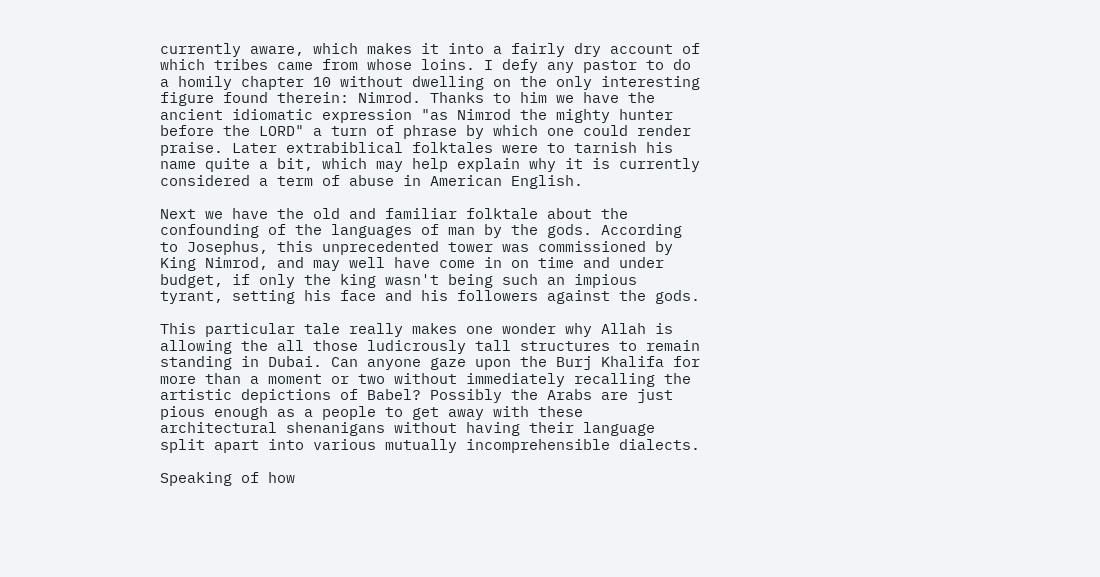currently aware, which makes it into a fairly dry account of which tribes came from whose loins. I defy any pastor to do a homily chapter 10 without dwelling on the only interesting figure found therein: Nimrod. Thanks to him we have the ancient idiomatic expression "as Nimrod the mighty hunter before the LORD" a turn of phrase by which one could render praise. Later extrabiblical folktales were to tarnish his name quite a bit, which may help explain why it is currently considered a term of abuse in American English.

Next we have the old and familiar folktale about the confounding of the languages of man by the gods. According to Josephus, this unprecedented tower was commissioned by King Nimrod, and may well have come in on time and under budget, if only the king wasn't being such an impious tyrant, setting his face and his followers against the gods.

This particular tale really makes one wonder why Allah is allowing the all those ludicrously tall structures to remain standing in Dubai. Can anyone gaze upon the Burj Khalifa for more than a moment or two without immediately recalling the artistic depictions of Babel? Possibly the Arabs are just pious enough as a people to get away with these architectural shenanigans without having their language split apart into various mutually incomprehensible dialects.

Speaking of how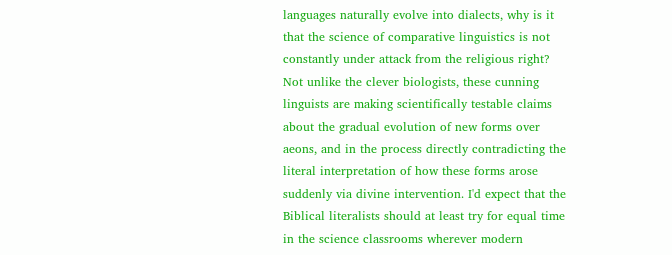languages naturally evolve into dialects, why is it that the science of comparative linguistics is not constantly under attack from the religious right? Not unlike the clever biologists, these cunning linguists are making scientifically testable claims about the gradual evolution of new forms over aeons, and in the process directly contradicting the literal interpretation of how these forms arose suddenly via divine intervention. I'd expect that the Biblical literalists should at least try for equal time in the science classrooms wherever modern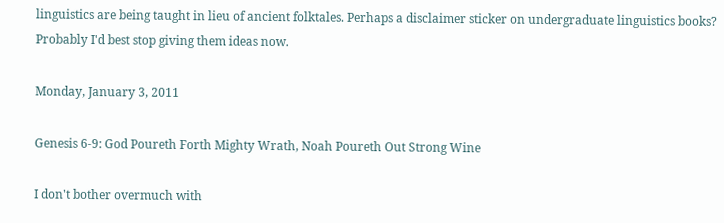linguistics are being taught in lieu of ancient folktales. Perhaps a disclaimer sticker on undergraduate linguistics books? Probably I'd best stop giving them ideas now.

Monday, January 3, 2011

Genesis 6-9: God Poureth Forth Mighty Wrath, Noah Poureth Out Strong Wine

I don't bother overmuch with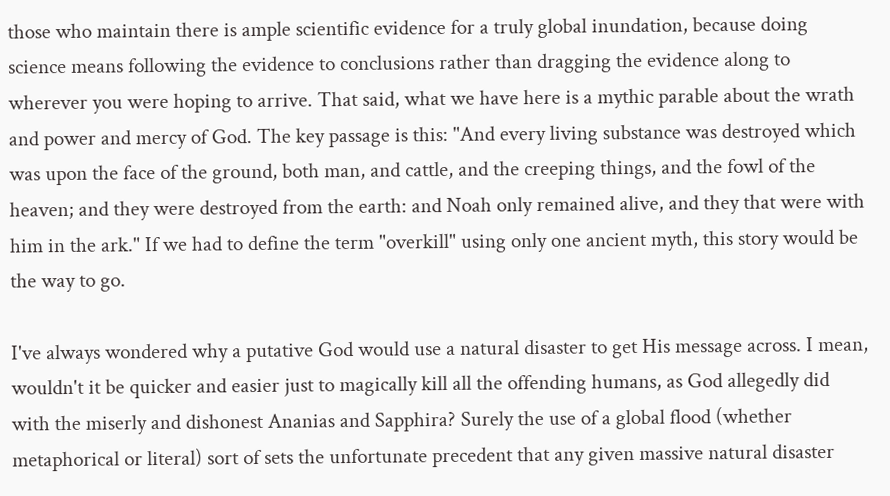those who maintain there is ample scientific evidence for a truly global inundation, because doing science means following the evidence to conclusions rather than dragging the evidence along to wherever you were hoping to arrive. That said, what we have here is a mythic parable about the wrath and power and mercy of God. The key passage is this: "And every living substance was destroyed which was upon the face of the ground, both man, and cattle, and the creeping things, and the fowl of the heaven; and they were destroyed from the earth: and Noah only remained alive, and they that were with him in the ark." If we had to define the term "overkill" using only one ancient myth, this story would be the way to go.

I've always wondered why a putative God would use a natural disaster to get His message across. I mean, wouldn't it be quicker and easier just to magically kill all the offending humans, as God allegedly did with the miserly and dishonest Ananias and Sapphira? Surely the use of a global flood (whether metaphorical or literal) sort of sets the unfortunate precedent that any given massive natural disaster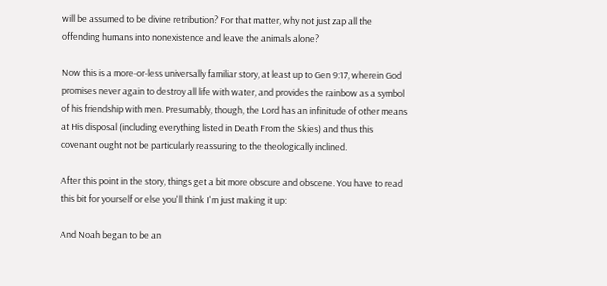will be assumed to be divine retribution? For that matter, why not just zap all the offending humans into nonexistence and leave the animals alone?

Now this is a more-or-less universally familiar story, at least up to Gen 9:17, wherein God promises never again to destroy all life with water, and provides the rainbow as a symbol of his friendship with men. Presumably, though, the Lord has an infinitude of other means at His disposal (including everything listed in Death From the Skies) and thus this covenant ought not be particularly reassuring to the theologically inclined.

After this point in the story, things get a bit more obscure and obscene. You have to read this bit for yourself or else you'll think I'm just making it up:

And Noah began to be an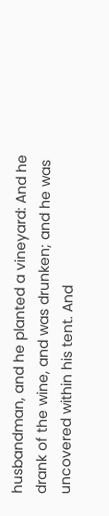husbandman, and he planted a vineyard: And he drank of the wine, and was drunken; and he was uncovered within his tent. And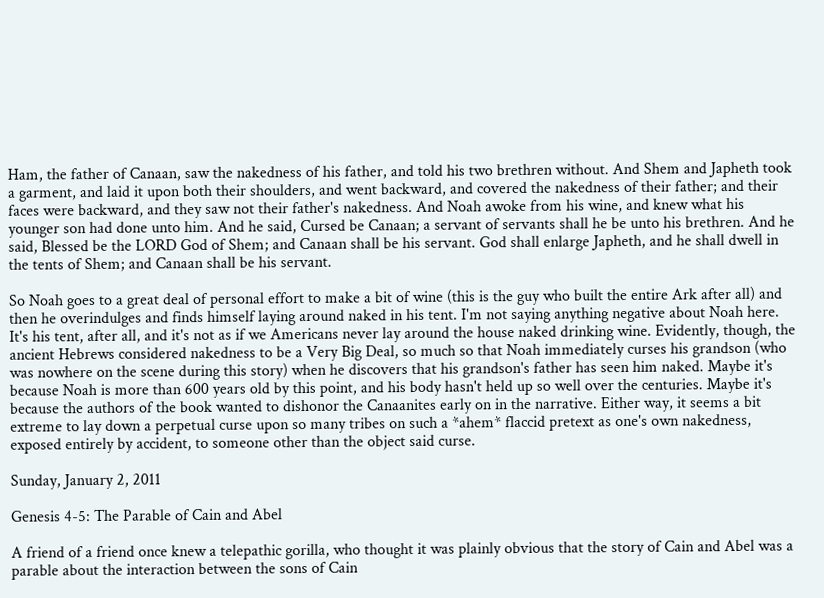Ham, the father of Canaan, saw the nakedness of his father, and told his two brethren without. And Shem and Japheth took a garment, and laid it upon both their shoulders, and went backward, and covered the nakedness of their father; and their faces were backward, and they saw not their father's nakedness. And Noah awoke from his wine, and knew what his younger son had done unto him. And he said, Cursed be Canaan; a servant of servants shall he be unto his brethren. And he said, Blessed be the LORD God of Shem; and Canaan shall be his servant. God shall enlarge Japheth, and he shall dwell in the tents of Shem; and Canaan shall be his servant.

So Noah goes to a great deal of personal effort to make a bit of wine (this is the guy who built the entire Ark after all) and then he overindulges and finds himself laying around naked in his tent. I'm not saying anything negative about Noah here. It's his tent, after all, and it's not as if we Americans never lay around the house naked drinking wine. Evidently, though, the ancient Hebrews considered nakedness to be a Very Big Deal, so much so that Noah immediately curses his grandson (who was nowhere on the scene during this story) when he discovers that his grandson's father has seen him naked. Maybe it's because Noah is more than 600 years old by this point, and his body hasn't held up so well over the centuries. Maybe it's because the authors of the book wanted to dishonor the Canaanites early on in the narrative. Either way, it seems a bit extreme to lay down a perpetual curse upon so many tribes on such a *ahem* flaccid pretext as one's own nakedness, exposed entirely by accident, to someone other than the object said curse.

Sunday, January 2, 2011

Genesis 4-5: The Parable of Cain and Abel

A friend of a friend once knew a telepathic gorilla, who thought it was plainly obvious that the story of Cain and Abel was a parable about the interaction between the sons of Cain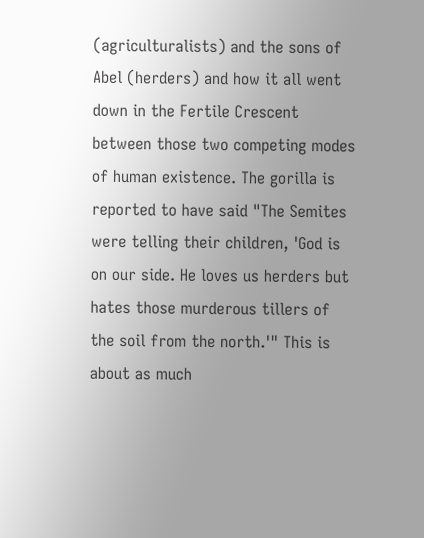(agriculturalists) and the sons of Abel (herders) and how it all went down in the Fertile Crescent between those two competing modes of human existence. The gorilla is reported to have said "The Semites were telling their children, 'God is on our side. He loves us herders but hates those murderous tillers of the soil from the north.'" This is about as much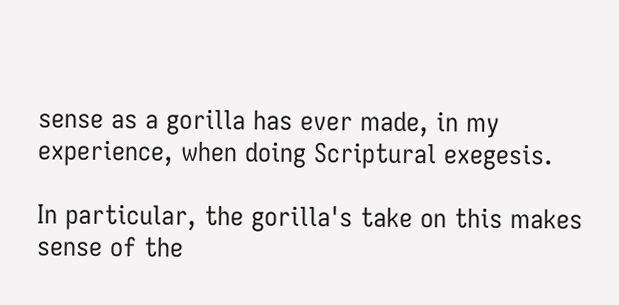sense as a gorilla has ever made, in my experience, when doing Scriptural exegesis.

In particular, the gorilla's take on this makes sense of the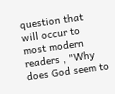question that will occur to most modern readers , "Why does God seem to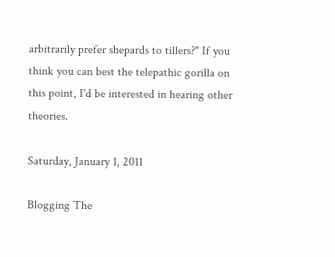arbitrarily prefer shepards to tillers?" If you think you can best the telepathic gorilla on this point, I'd be interested in hearing other theories.

Saturday, January 1, 2011

Blogging The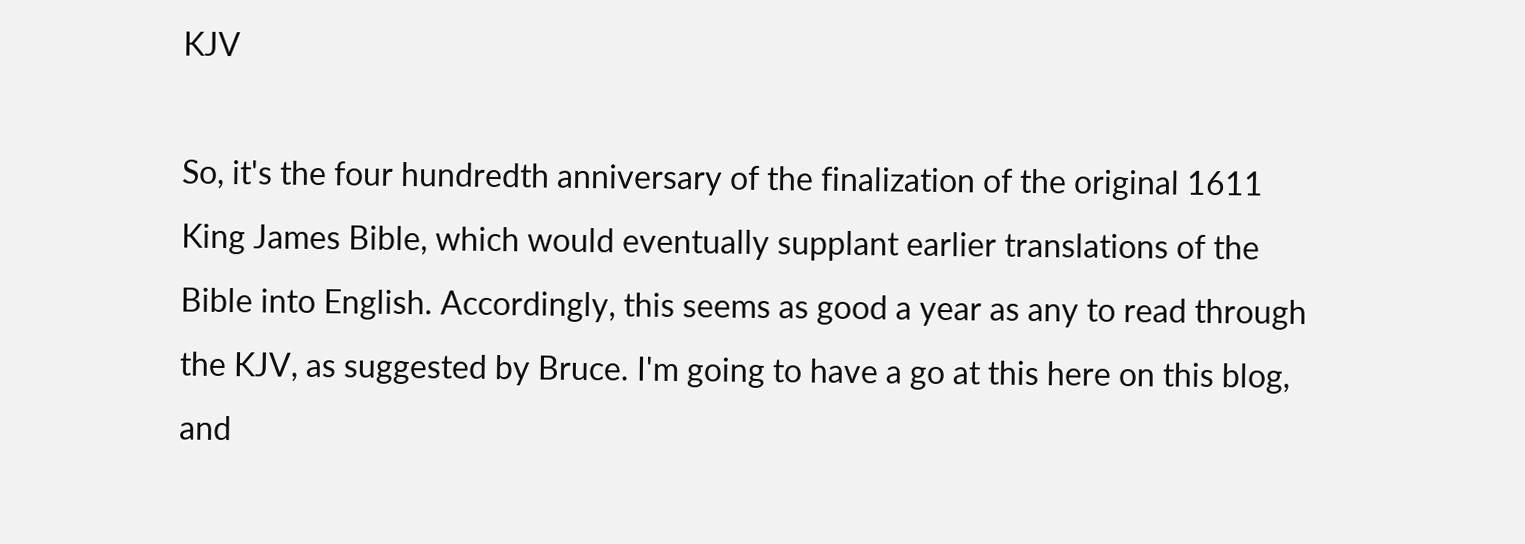KJV

So, it's the four hundredth anniversary of the finalization of the original 1611 King James Bible, which would eventually supplant earlier translations of the Bible into English. Accordingly, this seems as good a year as any to read through the KJV, as suggested by Bruce. I'm going to have a go at this here on this blog, and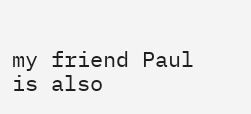my friend Paul is also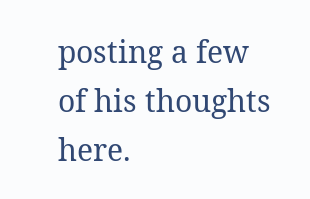posting a few of his thoughts here.